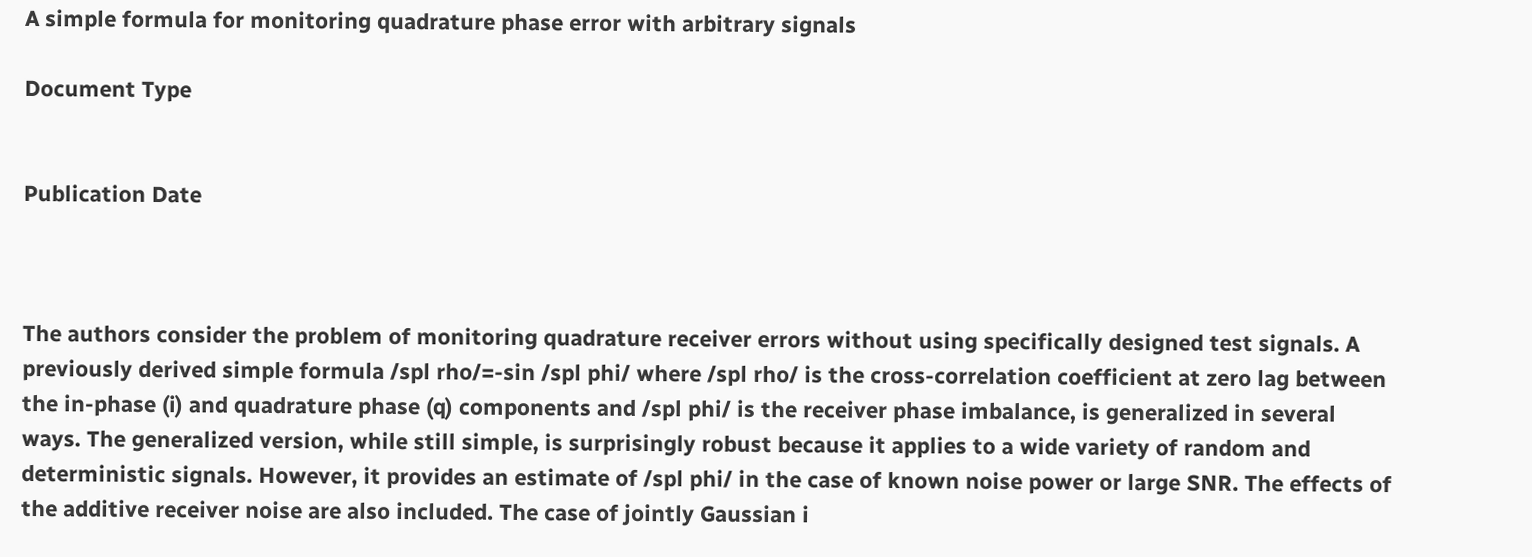A simple formula for monitoring quadrature phase error with arbitrary signals

Document Type


Publication Date



The authors consider the problem of monitoring quadrature receiver errors without using specifically designed test signals. A previously derived simple formula /spl rho/=-sin /spl phi/ where /spl rho/ is the cross-correlation coefficient at zero lag between the in-phase (i) and quadrature phase (q) components and /spl phi/ is the receiver phase imbalance, is generalized in several ways. The generalized version, while still simple, is surprisingly robust because it applies to a wide variety of random and deterministic signals. However, it provides an estimate of /spl phi/ in the case of known noise power or large SNR. The effects of the additive receiver noise are also included. The case of jointly Gaussian i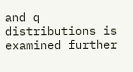and q distributions is examined further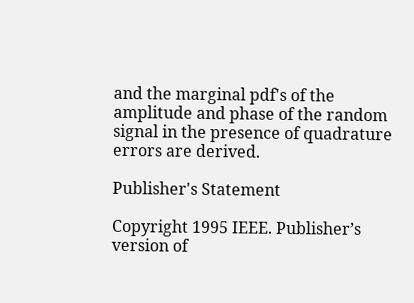and the marginal pdf's of the amplitude and phase of the random signal in the presence of quadrature errors are derived.

Publisher's Statement

Copyright 1995 IEEE. Publisher’s version of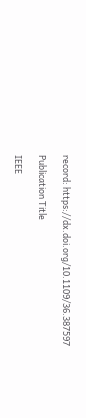record: https://dx.doi.org/10.1109/36.387597

Publication Title

IEEE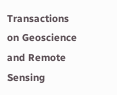Transactions on Geoscience and Remote Sensing